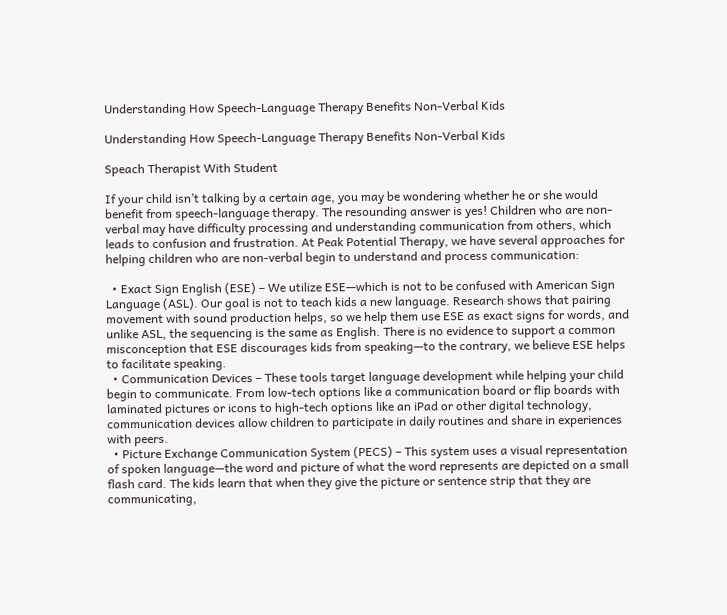Understanding How Speech-Language Therapy Benefits Non-Verbal Kids

Understanding How Speech-Language Therapy Benefits Non-Verbal Kids

Speach Therapist With Student

If your child isn’t talking by a certain age, you may be wondering whether he or she would benefit from speech-language therapy. The resounding answer is yes! Children who are non-verbal may have difficulty processing and understanding communication from others, which leads to confusion and frustration. At Peak Potential Therapy, we have several approaches for helping children who are non-verbal begin to understand and process communication:

  • Exact Sign English (ESE) – We utilize ESE—which is not to be confused with American Sign Language (ASL). Our goal is not to teach kids a new language. Research shows that pairing movement with sound production helps, so we help them use ESE as exact signs for words, and unlike ASL, the sequencing is the same as English. There is no evidence to support a common misconception that ESE discourages kids from speaking—to the contrary, we believe ESE helps to facilitate speaking.
  • Communication Devices – These tools target language development while helping your child begin to communicate. From low-tech options like a communication board or flip boards with laminated pictures or icons to high-tech options like an iPad or other digital technology, communication devices allow children to participate in daily routines and share in experiences with peers.
  • Picture Exchange Communication System (PECS) – This system uses a visual representation of spoken language—the word and picture of what the word represents are depicted on a small flash card. The kids learn that when they give the picture or sentence strip that they are communicating,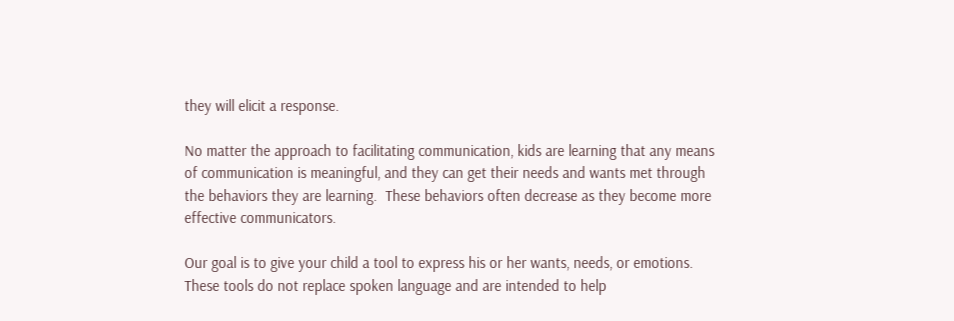they will elicit a response.

No matter the approach to facilitating communication, kids are learning that any means of communication is meaningful, and they can get their needs and wants met through the behaviors they are learning.  These behaviors often decrease as they become more effective communicators.

Our goal is to give your child a tool to express his or her wants, needs, or emotions. These tools do not replace spoken language and are intended to help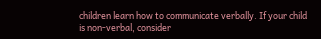children learn how to communicate verbally. If your child is non-verbal, consider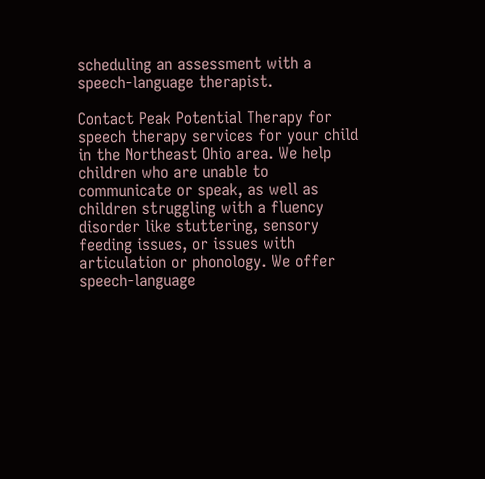scheduling an assessment with a speech-language therapist.

Contact Peak Potential Therapy for speech therapy services for your child in the Northeast Ohio area. We help children who are unable to communicate or speak, as well as children struggling with a fluency disorder like stuttering, sensory feeding issues, or issues with articulation or phonology. We offer speech-language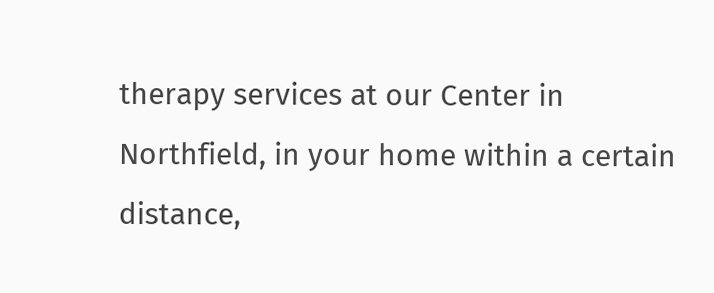therapy services at our Center in Northfield, in your home within a certain distance,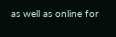as well as online for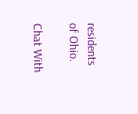residents of Ohio.

Chat With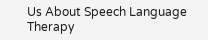Us About Speech Language Therapy